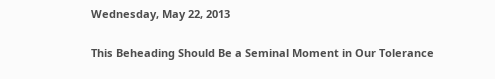Wednesday, May 22, 2013

This Beheading Should Be a Seminal Moment in Our Tolerance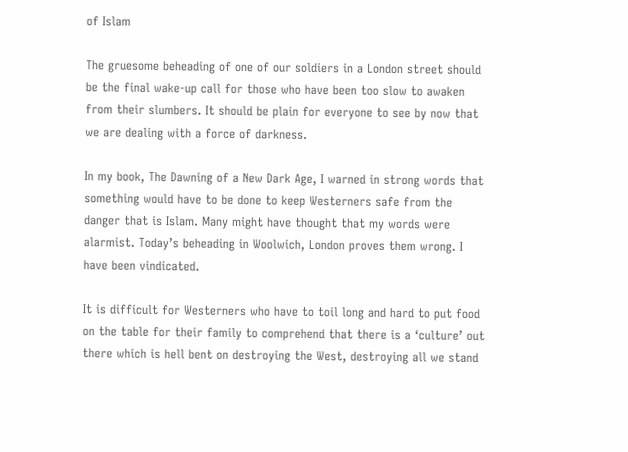of Islam

The gruesome beheading of one of our soldiers in a London street should be the final wake-up call for those who have been too slow to awaken from their slumbers. It should be plain for everyone to see by now that we are dealing with a force of darkness.

In my book, The Dawning of a New Dark Age, I warned in strong words that something would have to be done to keep Westerners safe from the danger that is Islam. Many might have thought that my words were alarmist. Today’s beheading in Woolwich, London proves them wrong. I have been vindicated.

It is difficult for Westerners who have to toil long and hard to put food on the table for their family to comprehend that there is a ‘culture’ out there which is hell bent on destroying the West, destroying all we stand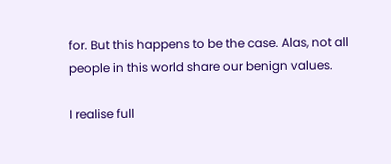for. But this happens to be the case. Alas, not all people in this world share our benign values.

I realise full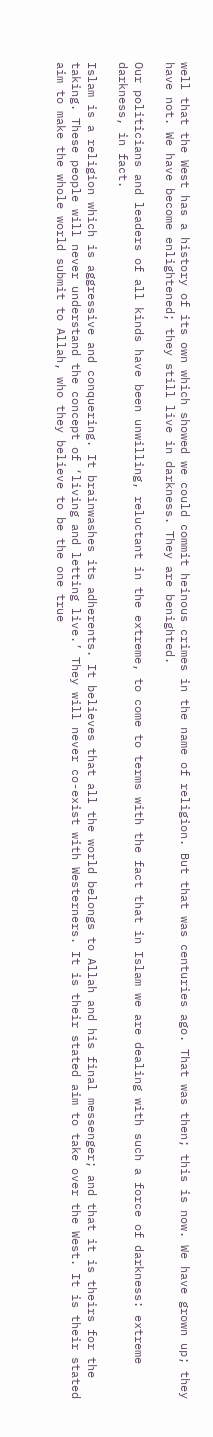well that the West has a history of its own which showed we could commit heinous crimes in the name of religion. But that was centuries ago. That was then; this is now. We have grown up; they have not. We have become enlightened; they still live in darkness. They are benighted.

Our politicians and leaders of all kinds have been unwilling, reluctant in the extreme, to come to terms with the fact that in Islam we are dealing with such a force of darkness: extreme darkness, in fact.

Islam is a religion which is aggressive and conquering. It brainwashes its adherents. It believes that all the world belongs to Allah and his final messenger; and that it is theirs for the taking. These people will never understand the concept of ‘living and letting live.’ They will never co-exist with Westerners. It is their stated aim to take over the West. It is their stated aim to make the whole world submit to Allah, who they believe to be the one true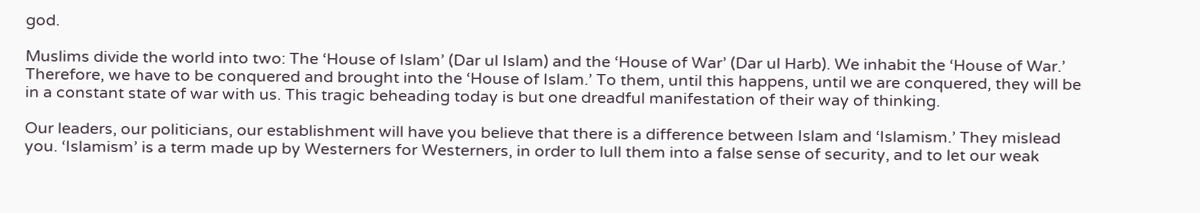god.

Muslims divide the world into two: The ‘House of Islam’ (Dar ul Islam) and the ‘House of War’ (Dar ul Harb). We inhabit the ‘House of War.’ Therefore, we have to be conquered and brought into the ‘House of Islam.’ To them, until this happens, until we are conquered, they will be in a constant state of war with us. This tragic beheading today is but one dreadful manifestation of their way of thinking.

Our leaders, our politicians, our establishment will have you believe that there is a difference between Islam and ‘Islamism.’ They mislead you. ‘Islamism’ is a term made up by Westerners for Westerners, in order to lull them into a false sense of security, and to let our weak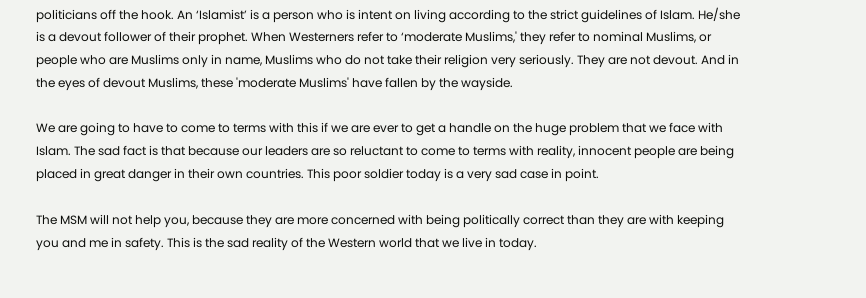politicians off the hook. An ‘Islamist’ is a person who is intent on living according to the strict guidelines of Islam. He/she is a devout follower of their prophet. When Westerners refer to ‘moderate Muslims,' they refer to nominal Muslims, or people who are Muslims only in name, Muslims who do not take their religion very seriously. They are not devout. And in the eyes of devout Muslims, these 'moderate Muslims' have fallen by the wayside.

We are going to have to come to terms with this if we are ever to get a handle on the huge problem that we face with Islam. The sad fact is that because our leaders are so reluctant to come to terms with reality, innocent people are being placed in great danger in their own countries. This poor soldier today is a very sad case in point.

The MSM will not help you, because they are more concerned with being politically correct than they are with keeping you and me in safety. This is the sad reality of the Western world that we live in today.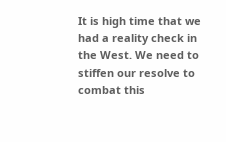It is high time that we had a reality check in the West. We need to stiffen our resolve to combat this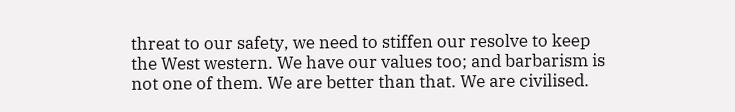threat to our safety, we need to stiffen our resolve to keep the West western. We have our values too; and barbarism is not one of them. We are better than that. We are civilised.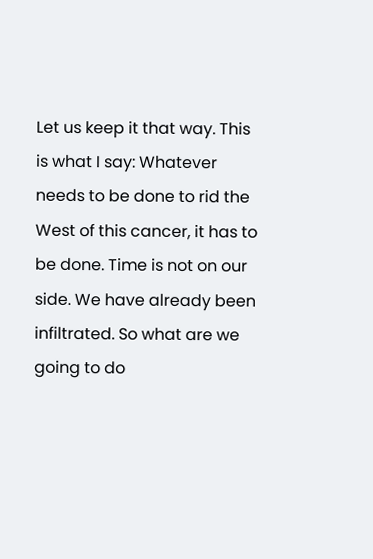Let us keep it that way. This is what I say: Whatever needs to be done to rid the West of this cancer, it has to be done. Time is not on our side. We have already been infiltrated. So what are we going to do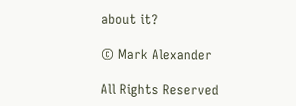about it?

© Mark Alexander

All Rights Reserved